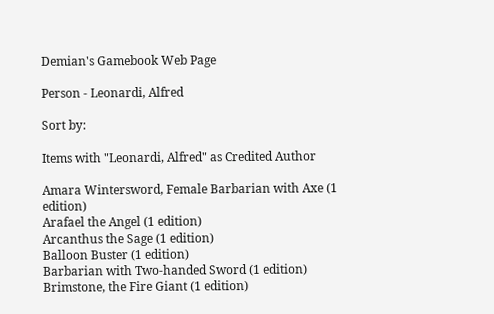Demian's Gamebook Web Page

Person - Leonardi, Alfred

Sort by:

Items with "Leonardi, Alfred" as Credited Author

Amara Wintersword, Female Barbarian with Axe (1 edition)
Arafael the Angel (1 edition)
Arcanthus the Sage (1 edition)
Balloon Buster (1 edition)
Barbarian with Two-handed Sword (1 edition)
Brimstone, the Fire Giant (1 edition)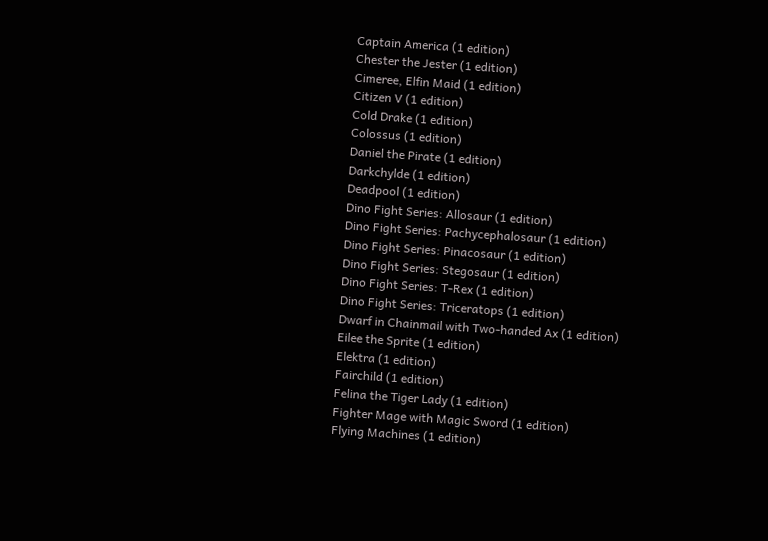Captain America (1 edition)
Chester the Jester (1 edition)
Cimeree, Elfin Maid (1 edition)
Citizen V (1 edition)
Cold Drake (1 edition)
Colossus (1 edition)
Daniel the Pirate (1 edition)
Darkchylde (1 edition)
Deadpool (1 edition)
Dino Fight Series: Allosaur (1 edition)
Dino Fight Series: Pachycephalosaur (1 edition)
Dino Fight Series: Pinacosaur (1 edition)
Dino Fight Series: Stegosaur (1 edition)
Dino Fight Series: T-Rex (1 edition)
Dino Fight Series: Triceratops (1 edition)
Dwarf in Chainmail with Two-handed Ax (1 edition)
Eilee the Sprite (1 edition)
Elektra (1 edition)
Fairchild (1 edition)
Felina the Tiger Lady (1 edition)
Fighter Mage with Magic Sword (1 edition)
Flying Machines (1 edition)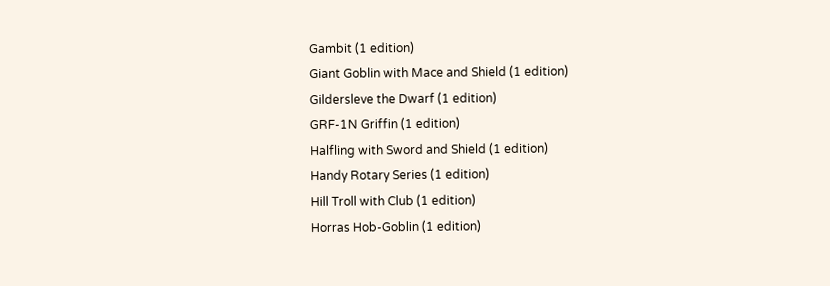Gambit (1 edition)
Giant Goblin with Mace and Shield (1 edition)
Gildersleve the Dwarf (1 edition)
GRF-1N Griffin (1 edition)
Halfling with Sword and Shield (1 edition)
Handy Rotary Series (1 edition)
Hill Troll with Club (1 edition)
Horras Hob-Goblin (1 edition)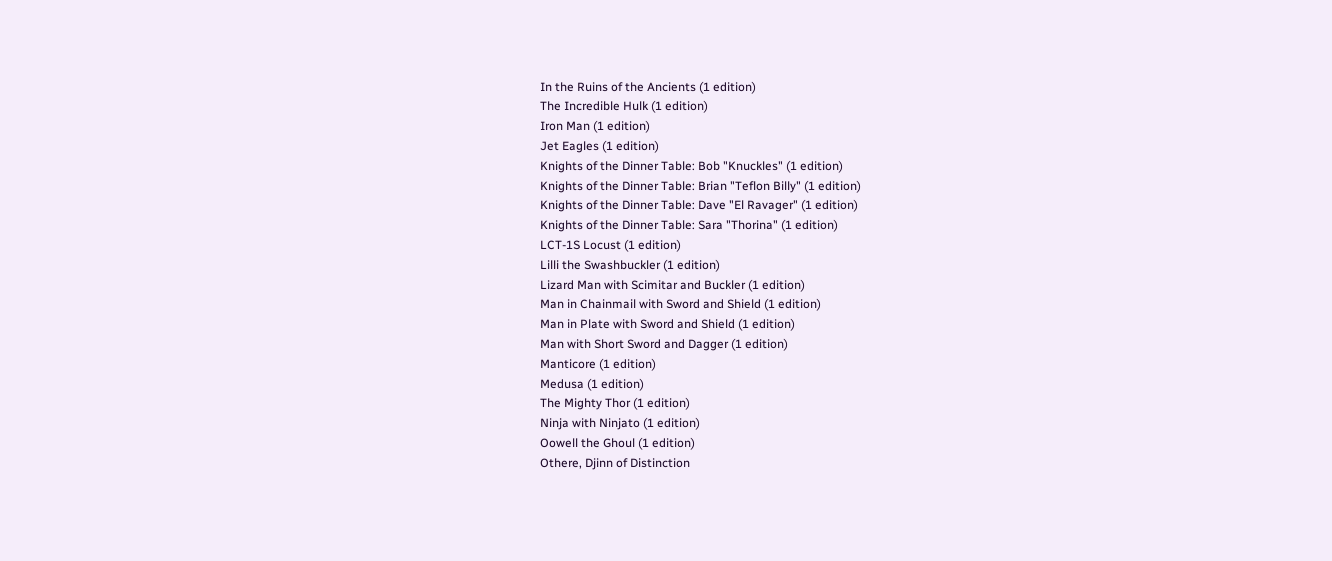In the Ruins of the Ancients (1 edition)
The Incredible Hulk (1 edition)
Iron Man (1 edition)
Jet Eagles (1 edition)
Knights of the Dinner Table: Bob "Knuckles" (1 edition)
Knights of the Dinner Table: Brian "Teflon Billy" (1 edition)
Knights of the Dinner Table: Dave "El Ravager" (1 edition)
Knights of the Dinner Table: Sara "Thorina" (1 edition)
LCT-1S Locust (1 edition)
Lilli the Swashbuckler (1 edition)
Lizard Man with Scimitar and Buckler (1 edition)
Man in Chainmail with Sword and Shield (1 edition)
Man in Plate with Sword and Shield (1 edition)
Man with Short Sword and Dagger (1 edition)
Manticore (1 edition)
Medusa (1 edition)
The Mighty Thor (1 edition)
Ninja with Ninjato (1 edition)
Oowell the Ghoul (1 edition)
Othere, Djinn of Distinction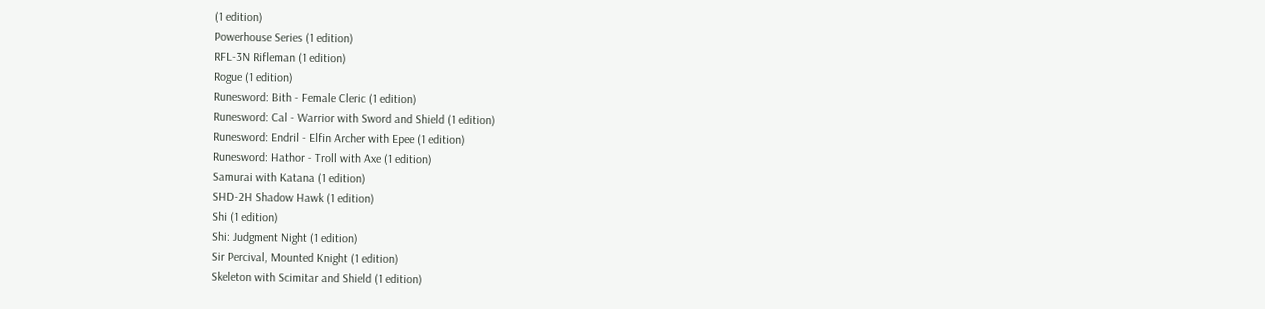(1 edition)
Powerhouse Series (1 edition)
RFL-3N Rifleman (1 edition)
Rogue (1 edition)
Runesword: Bith - Female Cleric (1 edition)
Runesword: Cal - Warrior with Sword and Shield (1 edition)
Runesword: Endril - Elfin Archer with Epee (1 edition)
Runesword: Hathor - Troll with Axe (1 edition)
Samurai with Katana (1 edition)
SHD-2H Shadow Hawk (1 edition)
Shi (1 edition)
Shi: Judgment Night (1 edition)
Sir Percival, Mounted Knight (1 edition)
Skeleton with Scimitar and Shield (1 edition)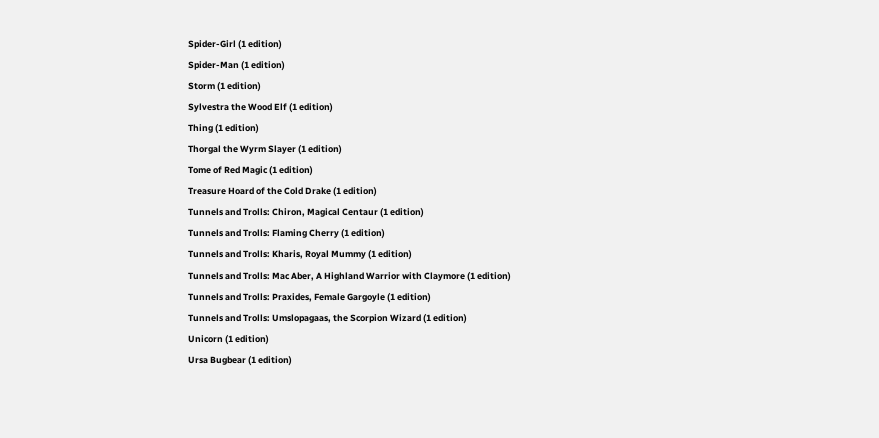Spider-Girl (1 edition)
Spider-Man (1 edition)
Storm (1 edition)
Sylvestra the Wood Elf (1 edition)
Thing (1 edition)
Thorgal the Wyrm Slayer (1 edition)
Tome of Red Magic (1 edition)
Treasure Hoard of the Cold Drake (1 edition)
Tunnels and Trolls: Chiron, Magical Centaur (1 edition)
Tunnels and Trolls: Flaming Cherry (1 edition)
Tunnels and Trolls: Kharis, Royal Mummy (1 edition)
Tunnels and Trolls: Mac Aber, A Highland Warrior with Claymore (1 edition)
Tunnels and Trolls: Praxides, Female Gargoyle (1 edition)
Tunnels and Trolls: Umslopagaas, the Scorpion Wizard (1 edition)
Unicorn (1 edition)
Ursa Bugbear (1 edition)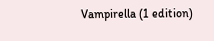Vampirella (1 edition)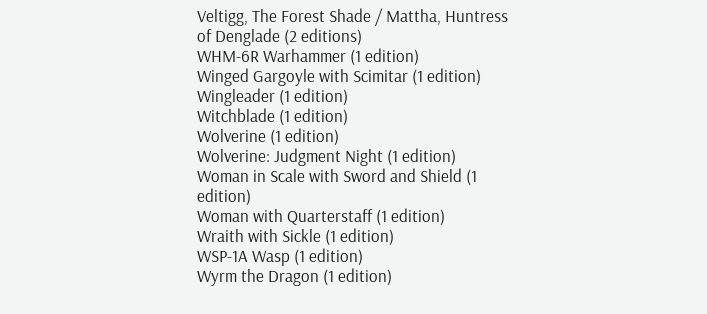Veltigg, The Forest Shade / Mattha, Huntress of Denglade (2 editions)
WHM-6R Warhammer (1 edition)
Winged Gargoyle with Scimitar (1 edition)
Wingleader (1 edition)
Witchblade (1 edition)
Wolverine (1 edition)
Wolverine: Judgment Night (1 edition)
Woman in Scale with Sword and Shield (1 edition)
Woman with Quarterstaff (1 edition)
Wraith with Sickle (1 edition)
WSP-1A Wasp (1 edition)
Wyrm the Dragon (1 edition)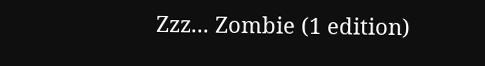Zzz... Zombie (1 edition)